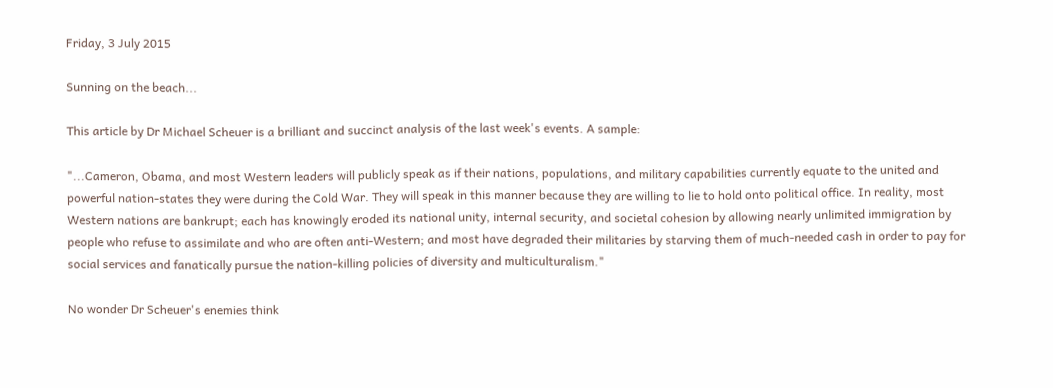Friday, 3 July 2015

Sunning on the beach...

This article by Dr Michael Scheuer is a brilliant and succinct analysis of the last week's events. A sample:

"...Cameron, Obama, and most Western leaders will publicly speak as if their nations, populations, and military capabilities currently equate to the united and powerful nation-states they were during the Cold War. They will speak in this manner because they are willing to lie to hold onto political office. In reality, most Western nations are bankrupt; each has knowingly eroded its national unity, internal security, and societal cohesion by allowing nearly unlimited immigration by people who refuse to assimilate and who are often anti-Western; and most have degraded their militaries by starving them of much-needed cash in order to pay for social services and fanatically pursue the nation-killing policies of diversity and multiculturalism."

No wonder Dr Scheuer's enemies think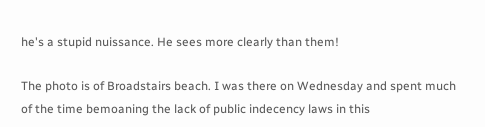he's a stupid nuissance. He sees more clearly than them!

The photo is of Broadstairs beach. I was there on Wednesday and spent much of the time bemoaning the lack of public indecency laws in this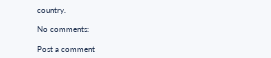country.

No comments:

Post a comment